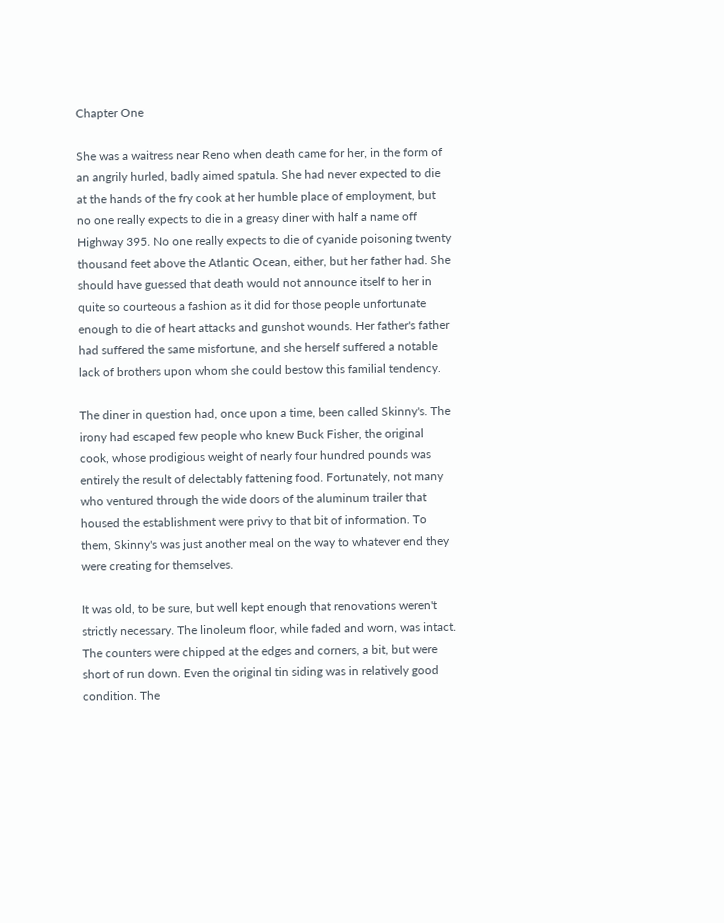Chapter One

She was a waitress near Reno when death came for her, in the form of an angrily hurled, badly aimed spatula. She had never expected to die at the hands of the fry cook at her humble place of employment, but no one really expects to die in a greasy diner with half a name off Highway 395. No one really expects to die of cyanide poisoning twenty thousand feet above the Atlantic Ocean, either, but her father had. She should have guessed that death would not announce itself to her in quite so courteous a fashion as it did for those people unfortunate enough to die of heart attacks and gunshot wounds. Her father's father had suffered the same misfortune, and she herself suffered a notable lack of brothers upon whom she could bestow this familial tendency.

The diner in question had, once upon a time, been called Skinny's. The irony had escaped few people who knew Buck Fisher, the original cook, whose prodigious weight of nearly four hundred pounds was entirely the result of delectably fattening food. Fortunately, not many who ventured through the wide doors of the aluminum trailer that housed the establishment were privy to that bit of information. To them, Skinny's was just another meal on the way to whatever end they were creating for themselves.

It was old, to be sure, but well kept enough that renovations weren't strictly necessary. The linoleum floor, while faded and worn, was intact. The counters were chipped at the edges and corners, a bit, but were short of run down. Even the original tin siding was in relatively good condition. The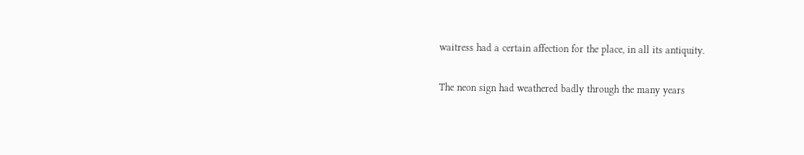waitress had a certain affection for the place, in all its antiquity.

The neon sign had weathered badly through the many years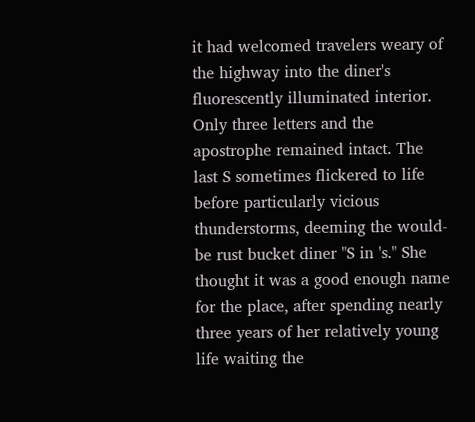it had welcomed travelers weary of the highway into the diner's fluorescently illuminated interior. Only three letters and the apostrophe remained intact. The last S sometimes flickered to life before particularly vicious thunderstorms, deeming the would-be rust bucket diner "S in 's." She thought it was a good enough name for the place, after spending nearly three years of her relatively young life waiting the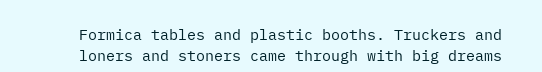Formica tables and plastic booths. Truckers and loners and stoners came through with big dreams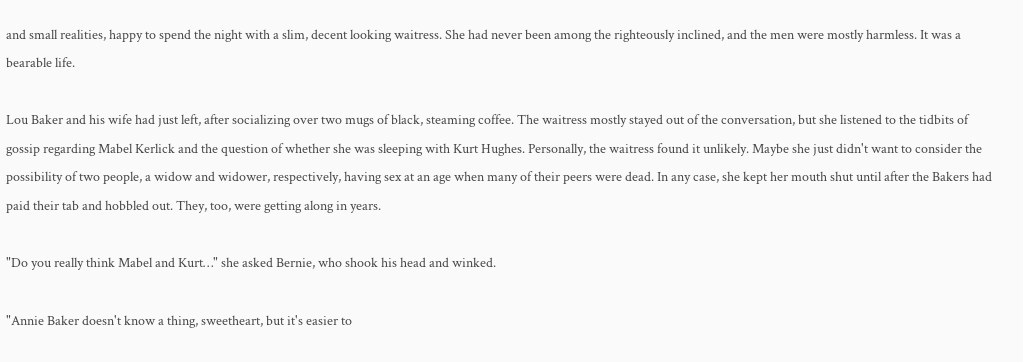and small realities, happy to spend the night with a slim, decent looking waitress. She had never been among the righteously inclined, and the men were mostly harmless. It was a bearable life.

Lou Baker and his wife had just left, after socializing over two mugs of black, steaming coffee. The waitress mostly stayed out of the conversation, but she listened to the tidbits of gossip regarding Mabel Kerlick and the question of whether she was sleeping with Kurt Hughes. Personally, the waitress found it unlikely. Maybe she just didn't want to consider the possibility of two people, a widow and widower, respectively, having sex at an age when many of their peers were dead. In any case, she kept her mouth shut until after the Bakers had paid their tab and hobbled out. They, too, were getting along in years.

"Do you really think Mabel and Kurt…" she asked Bernie, who shook his head and winked.

"Annie Baker doesn't know a thing, sweetheart, but it's easier to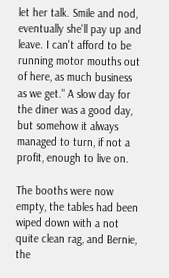let her talk. Smile and nod, eventually she'll pay up and leave. I can't afford to be running motor mouths out of here, as much business as we get." A slow day for the diner was a good day, but somehow it always managed to turn, if not a profit, enough to live on.

The booths were now empty, the tables had been wiped down with a not quite clean rag, and Bernie, the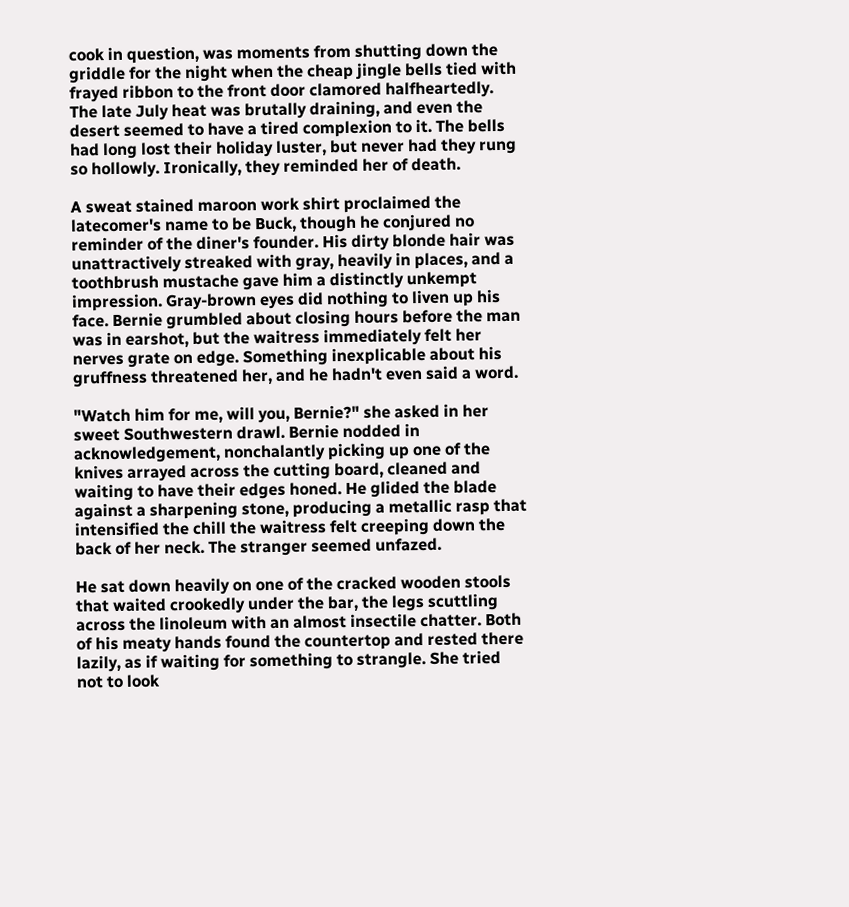cook in question, was moments from shutting down the griddle for the night when the cheap jingle bells tied with frayed ribbon to the front door clamored halfheartedly. The late July heat was brutally draining, and even the desert seemed to have a tired complexion to it. The bells had long lost their holiday luster, but never had they rung so hollowly. Ironically, they reminded her of death.

A sweat stained maroon work shirt proclaimed the latecomer's name to be Buck, though he conjured no reminder of the diner's founder. His dirty blonde hair was unattractively streaked with gray, heavily in places, and a toothbrush mustache gave him a distinctly unkempt impression. Gray-brown eyes did nothing to liven up his face. Bernie grumbled about closing hours before the man was in earshot, but the waitress immediately felt her nerves grate on edge. Something inexplicable about his gruffness threatened her, and he hadn't even said a word.

"Watch him for me, will you, Bernie?" she asked in her sweet Southwestern drawl. Bernie nodded in acknowledgement, nonchalantly picking up one of the knives arrayed across the cutting board, cleaned and waiting to have their edges honed. He glided the blade against a sharpening stone, producing a metallic rasp that intensified the chill the waitress felt creeping down the back of her neck. The stranger seemed unfazed.

He sat down heavily on one of the cracked wooden stools that waited crookedly under the bar, the legs scuttling across the linoleum with an almost insectile chatter. Both of his meaty hands found the countertop and rested there lazily, as if waiting for something to strangle. She tried not to look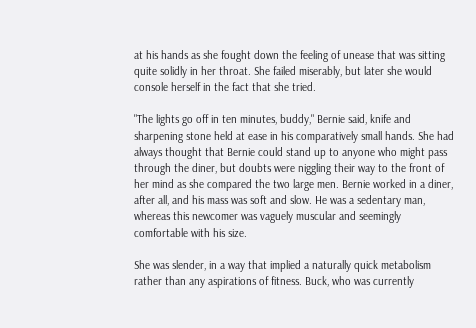at his hands as she fought down the feeling of unease that was sitting quite solidly in her throat. She failed miserably, but later she would console herself in the fact that she tried.

"The lights go off in ten minutes, buddy," Bernie said, knife and sharpening stone held at ease in his comparatively small hands. She had always thought that Bernie could stand up to anyone who might pass through the diner, but doubts were niggling their way to the front of her mind as she compared the two large men. Bernie worked in a diner, after all, and his mass was soft and slow. He was a sedentary man, whereas this newcomer was vaguely muscular and seemingly comfortable with his size.

She was slender, in a way that implied a naturally quick metabolism rather than any aspirations of fitness. Buck, who was currently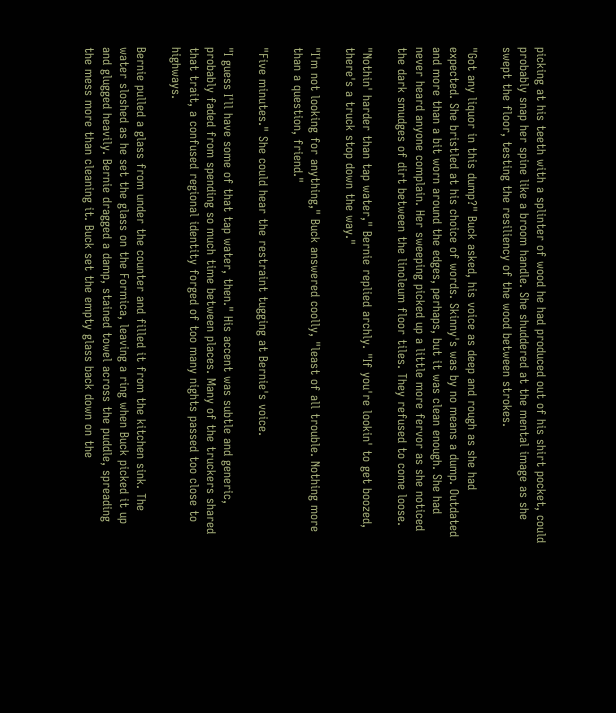picking at his teeth with a splinter of wood he had produced out of his shirt pocket, could probably snap her spine like a broom handle. She shuddered at the mental image as she swept the floor, testing the resiliency of the wood between strokes.

"Got any liquor in this dump?" Buck asked, his voice as deep and rough as she had expected. She bristled at his choice of words. Skinny's was by no means a dump. Outdated and more than a bit worn around the edges, perhaps, but it was clean enough. She had never heard anyone complain. Her sweeping picked up a little more fervor as she noticed the dark smudges of dirt between the linoleum floor tiles. They refused to come loose.

"Nothin' harder than tap water," Bernie replied archly. "If you're lookin' to get boozed, there's a truck stop down the way."

"I'm not looking for anything," Buck answered coolly, "least of all trouble. Nothing more than a question, friend."

"Five minutes." She could hear the restraint tugging at Bernie's voice.

"I guess I'll have some of that tap water, then." His accent was subtle and generic, probably faded from spending so much time between places. Many of the truckers shared that trait, a confused regional identity forged of too many nights passed too close to highways.

Bernie pulled a glass from under the counter and filled it from the kitchen sink. The water sloshed as he set the glass on the Formica, leaving a ring when Buck picked it up and glugged heavily. Bernie dragged a damp, stained towel across the puddle, spreading the mess more than cleaning it. Buck set the empty glass back down on the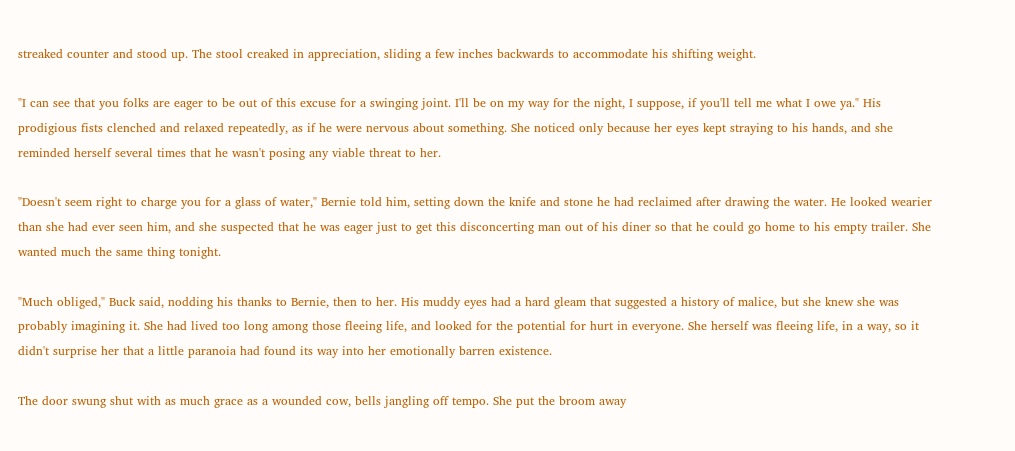streaked counter and stood up. The stool creaked in appreciation, sliding a few inches backwards to accommodate his shifting weight.

"I can see that you folks are eager to be out of this excuse for a swinging joint. I'll be on my way for the night, I suppose, if you'll tell me what I owe ya." His prodigious fists clenched and relaxed repeatedly, as if he were nervous about something. She noticed only because her eyes kept straying to his hands, and she reminded herself several times that he wasn't posing any viable threat to her.

"Doesn't seem right to charge you for a glass of water," Bernie told him, setting down the knife and stone he had reclaimed after drawing the water. He looked wearier than she had ever seen him, and she suspected that he was eager just to get this disconcerting man out of his diner so that he could go home to his empty trailer. She wanted much the same thing tonight.

"Much obliged," Buck said, nodding his thanks to Bernie, then to her. His muddy eyes had a hard gleam that suggested a history of malice, but she knew she was probably imagining it. She had lived too long among those fleeing life, and looked for the potential for hurt in everyone. She herself was fleeing life, in a way, so it didn't surprise her that a little paranoia had found its way into her emotionally barren existence.

The door swung shut with as much grace as a wounded cow, bells jangling off tempo. She put the broom away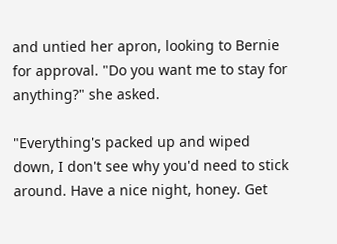and untied her apron, looking to Bernie for approval. "Do you want me to stay for anything?" she asked.

"Everything's packed up and wiped down, I don't see why you'd need to stick around. Have a nice night, honey. Get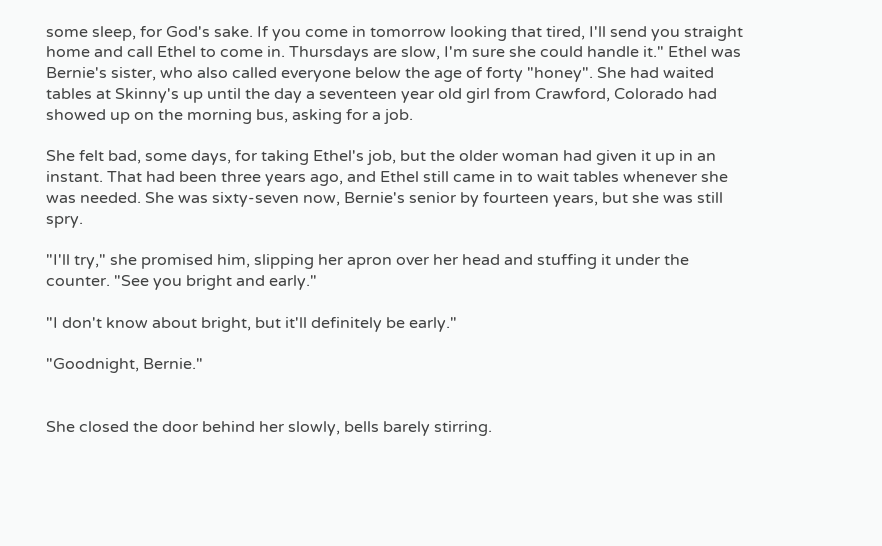some sleep, for God's sake. If you come in tomorrow looking that tired, I'll send you straight home and call Ethel to come in. Thursdays are slow, I'm sure she could handle it." Ethel was Bernie's sister, who also called everyone below the age of forty "honey". She had waited tables at Skinny's up until the day a seventeen year old girl from Crawford, Colorado had showed up on the morning bus, asking for a job.

She felt bad, some days, for taking Ethel's job, but the older woman had given it up in an instant. That had been three years ago, and Ethel still came in to wait tables whenever she was needed. She was sixty-seven now, Bernie's senior by fourteen years, but she was still spry.

"I'll try," she promised him, slipping her apron over her head and stuffing it under the counter. "See you bright and early."

"I don't know about bright, but it'll definitely be early."

"Goodnight, Bernie."


She closed the door behind her slowly, bells barely stirring.